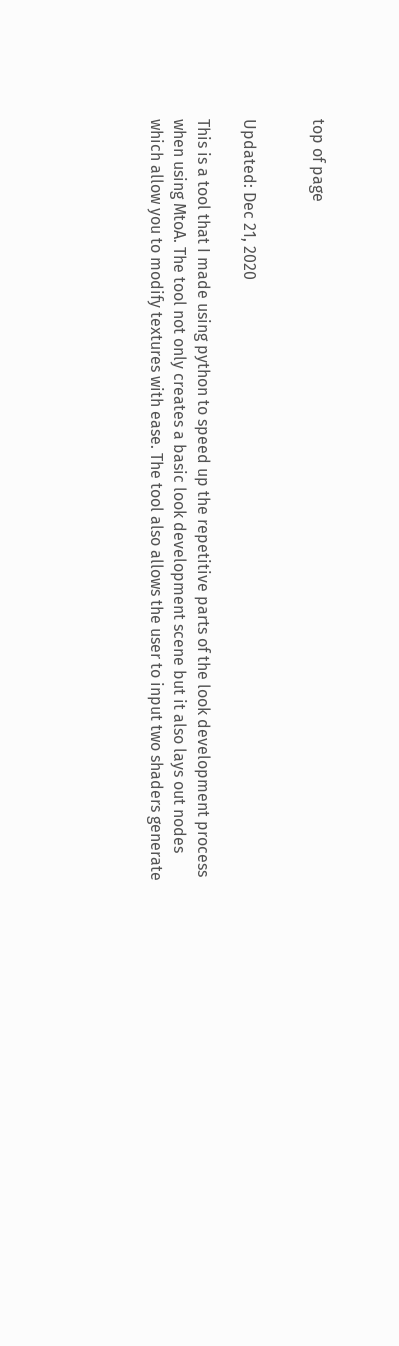top of page


Updated: Dec 21, 2020

This is a tool that I made using python to speed up the repetitive parts of the look development process when using MtoA. The tool not only creates a basic look development scene but it also lays out nodes which allow you to modify textures with ease. The tool also allows the user to input two shaders generate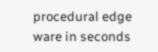procedural edge ware in seconds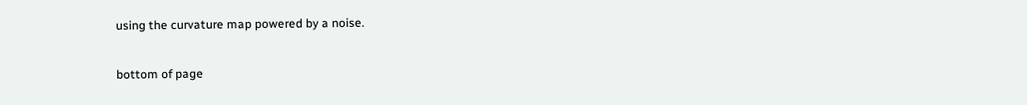using the curvature map powered by a noise.

bottom of page